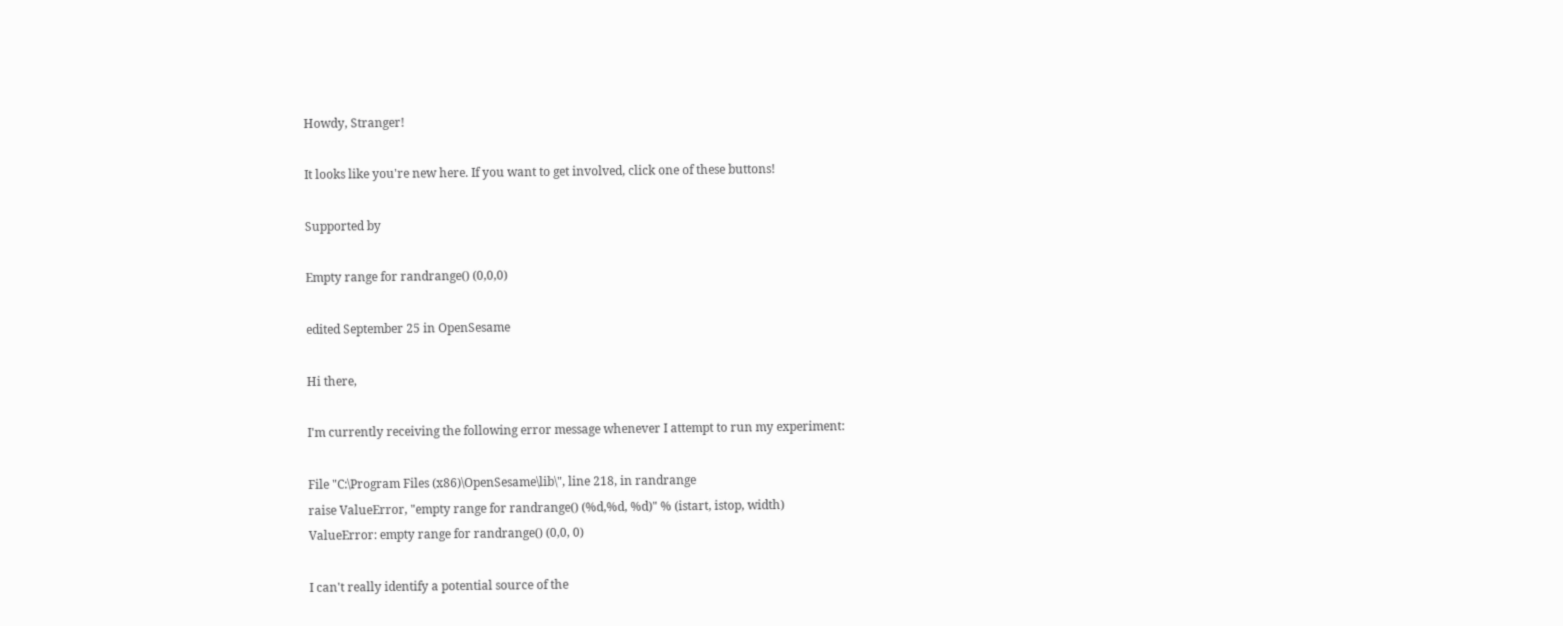Howdy, Stranger!

It looks like you're new here. If you want to get involved, click one of these buttons!

Supported by

Empty range for randrange() (0,0,0)

edited September 25 in OpenSesame

Hi there,

I'm currently receiving the following error message whenever I attempt to run my experiment:

File "C:\Program Files (x86)\OpenSesame\lib\", line 218, in randrange
raise ValueError, "empty range for randrange() (%d,%d, %d)" % (istart, istop, width)
ValueError: empty range for randrange() (0,0, 0)

I can't really identify a potential source of the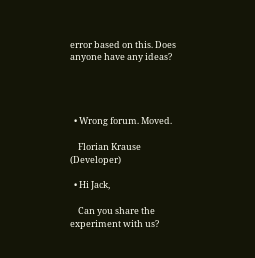error based on this. Does anyone have any ideas?




  • Wrong forum. Moved.

    Florian Krause (Developer)

  • Hi Jack,

    Can you share the experiment with us?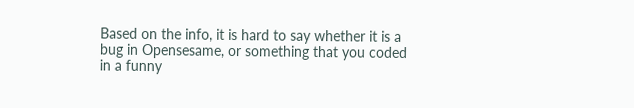Based on the info, it is hard to say whether it is a bug in Opensesame, or something that you coded in a funny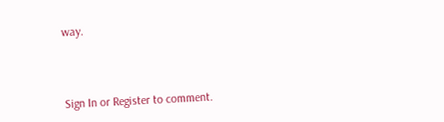way.



Sign In or Register to comment.